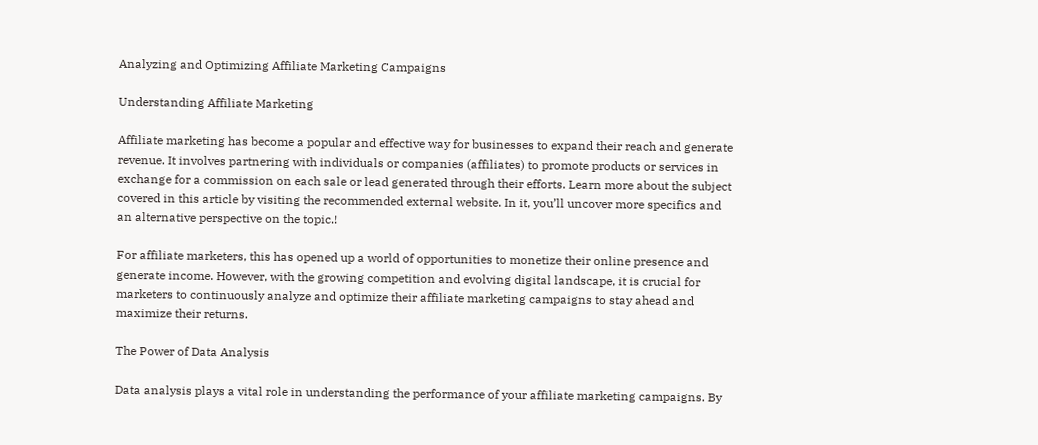Analyzing and Optimizing Affiliate Marketing Campaigns

Understanding Affiliate Marketing

Affiliate marketing has become a popular and effective way for businesses to expand their reach and generate revenue. It involves partnering with individuals or companies (affiliates) to promote products or services in exchange for a commission on each sale or lead generated through their efforts. Learn more about the subject covered in this article by visiting the recommended external website. In it, you’ll uncover more specifics and an alternative perspective on the topic.!

For affiliate marketers, this has opened up a world of opportunities to monetize their online presence and generate income. However, with the growing competition and evolving digital landscape, it is crucial for marketers to continuously analyze and optimize their affiliate marketing campaigns to stay ahead and maximize their returns.

The Power of Data Analysis

Data analysis plays a vital role in understanding the performance of your affiliate marketing campaigns. By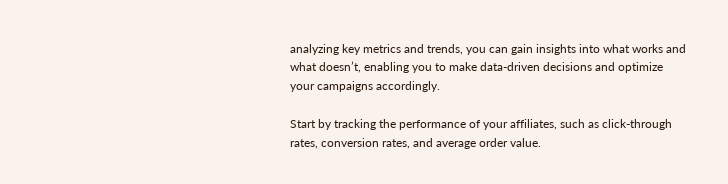analyzing key metrics and trends, you can gain insights into what works and what doesn’t, enabling you to make data-driven decisions and optimize your campaigns accordingly.

Start by tracking the performance of your affiliates, such as click-through rates, conversion rates, and average order value.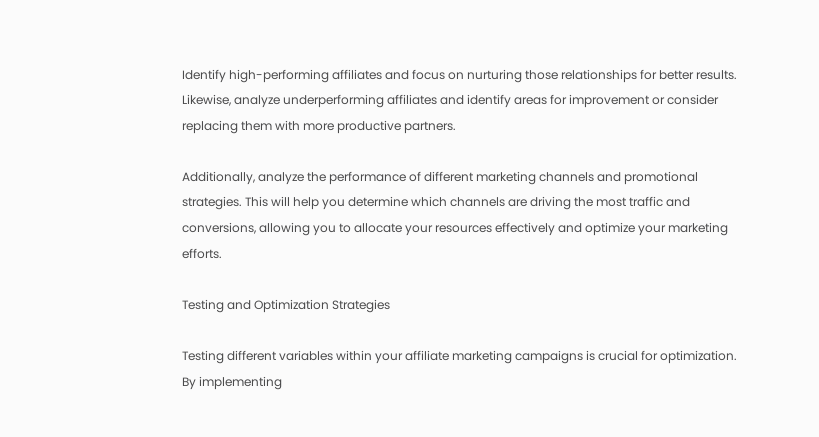Identify high-performing affiliates and focus on nurturing those relationships for better results. Likewise, analyze underperforming affiliates and identify areas for improvement or consider replacing them with more productive partners.

Additionally, analyze the performance of different marketing channels and promotional strategies. This will help you determine which channels are driving the most traffic and conversions, allowing you to allocate your resources effectively and optimize your marketing efforts.

Testing and Optimization Strategies

Testing different variables within your affiliate marketing campaigns is crucial for optimization. By implementing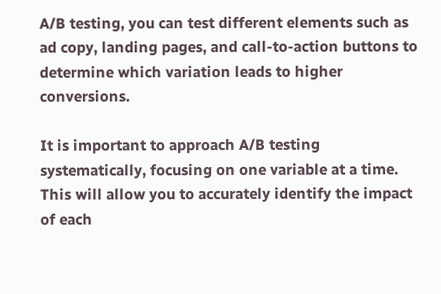A/B testing, you can test different elements such as ad copy, landing pages, and call-to-action buttons to determine which variation leads to higher conversions.

It is important to approach A/B testing systematically, focusing on one variable at a time. This will allow you to accurately identify the impact of each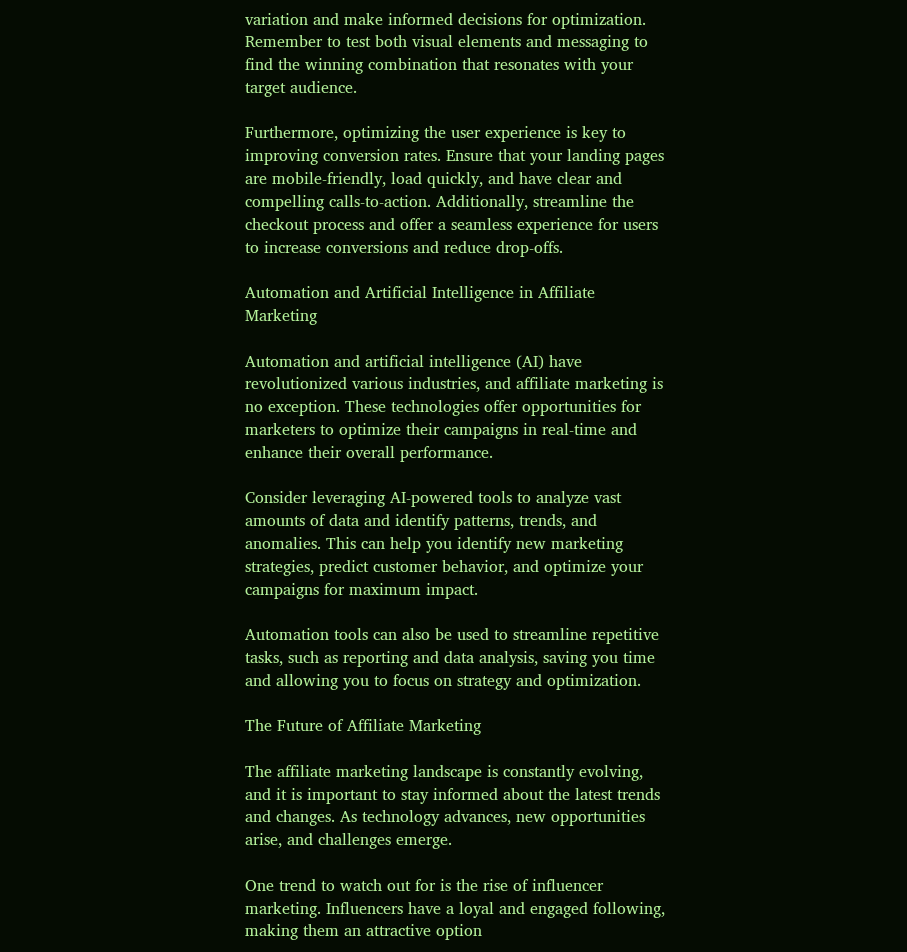variation and make informed decisions for optimization. Remember to test both visual elements and messaging to find the winning combination that resonates with your target audience.

Furthermore, optimizing the user experience is key to improving conversion rates. Ensure that your landing pages are mobile-friendly, load quickly, and have clear and compelling calls-to-action. Additionally, streamline the checkout process and offer a seamless experience for users to increase conversions and reduce drop-offs.

Automation and Artificial Intelligence in Affiliate Marketing

Automation and artificial intelligence (AI) have revolutionized various industries, and affiliate marketing is no exception. These technologies offer opportunities for marketers to optimize their campaigns in real-time and enhance their overall performance.

Consider leveraging AI-powered tools to analyze vast amounts of data and identify patterns, trends, and anomalies. This can help you identify new marketing strategies, predict customer behavior, and optimize your campaigns for maximum impact.

Automation tools can also be used to streamline repetitive tasks, such as reporting and data analysis, saving you time and allowing you to focus on strategy and optimization.

The Future of Affiliate Marketing

The affiliate marketing landscape is constantly evolving, and it is important to stay informed about the latest trends and changes. As technology advances, new opportunities arise, and challenges emerge.

One trend to watch out for is the rise of influencer marketing. Influencers have a loyal and engaged following, making them an attractive option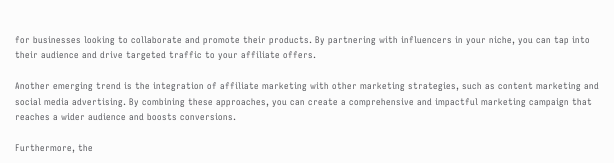for businesses looking to collaborate and promote their products. By partnering with influencers in your niche, you can tap into their audience and drive targeted traffic to your affiliate offers.

Another emerging trend is the integration of affiliate marketing with other marketing strategies, such as content marketing and social media advertising. By combining these approaches, you can create a comprehensive and impactful marketing campaign that reaches a wider audience and boosts conversions.

Furthermore, the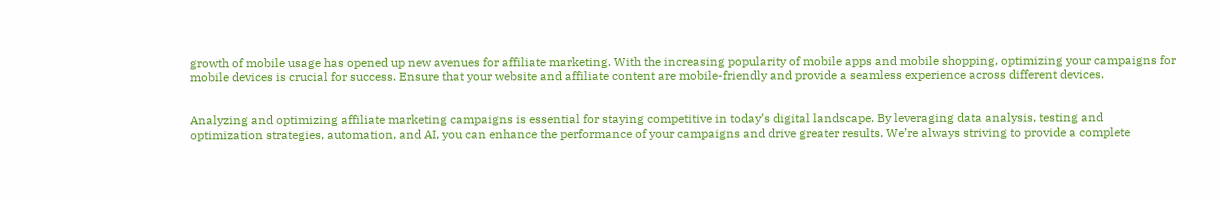growth of mobile usage has opened up new avenues for affiliate marketing. With the increasing popularity of mobile apps and mobile shopping, optimizing your campaigns for mobile devices is crucial for success. Ensure that your website and affiliate content are mobile-friendly and provide a seamless experience across different devices.


Analyzing and optimizing affiliate marketing campaigns is essential for staying competitive in today’s digital landscape. By leveraging data analysis, testing and optimization strategies, automation, and AI, you can enhance the performance of your campaigns and drive greater results. We’re always striving to provide a complete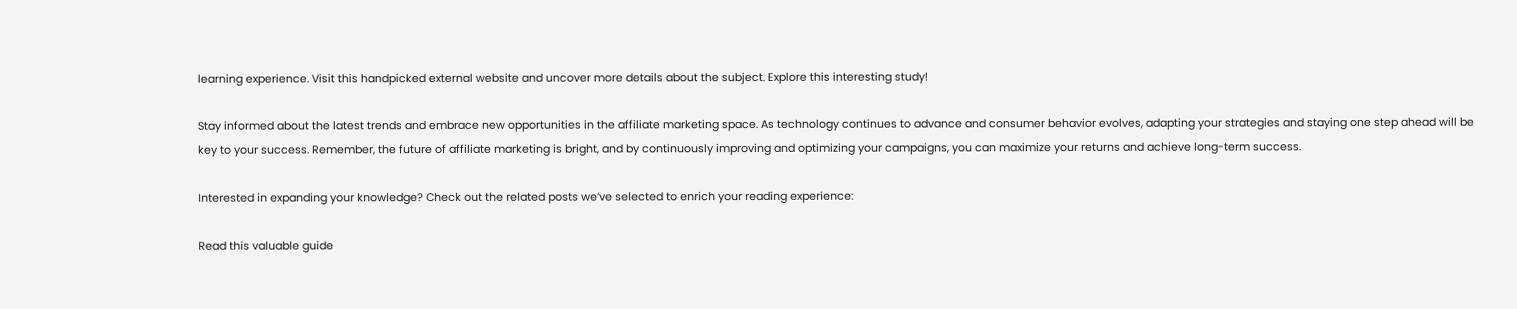learning experience. Visit this handpicked external website and uncover more details about the subject. Explore this interesting study!

Stay informed about the latest trends and embrace new opportunities in the affiliate marketing space. As technology continues to advance and consumer behavior evolves, adapting your strategies and staying one step ahead will be key to your success. Remember, the future of affiliate marketing is bright, and by continuously improving and optimizing your campaigns, you can maximize your returns and achieve long-term success.

Interested in expanding your knowledge? Check out the related posts we’ve selected to enrich your reading experience:

Read this valuable guide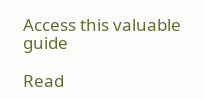Access this valuable guide

Read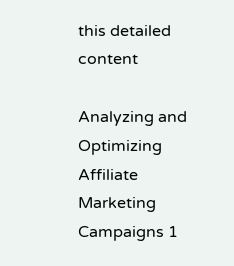this detailed content

Analyzing and Optimizing Affiliate Marketing Campaigns 1